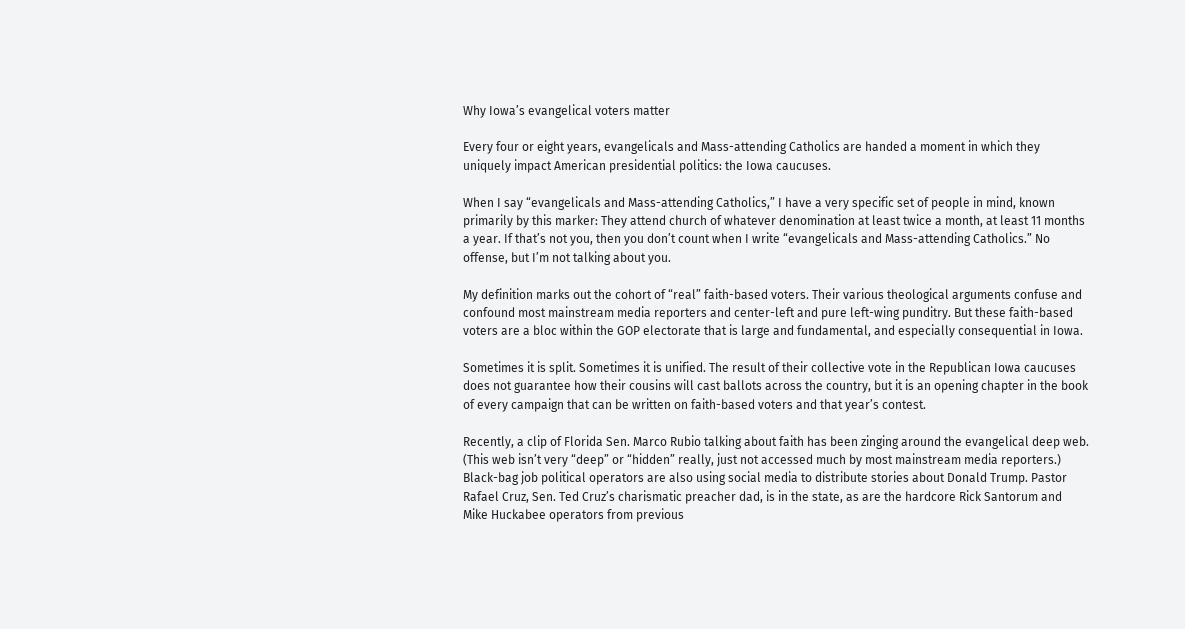Why Iowa’s evangelical voters matter

Every four or eight years, evangelicals and Mass-attending Catholics are handed a moment in which they uniquely impact American presidential politics: the Iowa caucuses.

When I say “evangelicals and Mass-attending Catholics,” I have a very specific set of people in mind, known primarily by this marker: They attend church of whatever denomination at least twice a month, at least 11 months a year. If that’s not you, then you don’t count when I write “evangelicals and Mass-attending Catholics.” No offense, but I’m not talking about you.

My definition marks out the cohort of “real” faith-based voters. Their various theological arguments confuse and confound most mainstream media reporters and center-left and pure left-wing punditry. But these faith-based voters are a bloc within the GOP electorate that is large and fundamental, and especially consequential in Iowa.

Sometimes it is split. Sometimes it is unified. The result of their collective vote in the Republican Iowa caucuses does not guarantee how their cousins will cast ballots across the country, but it is an opening chapter in the book of every campaign that can be written on faith-based voters and that year’s contest.

Recently, a clip of Florida Sen. Marco Rubio talking about faith has been zinging around the evangelical deep web. (This web isn’t very “deep” or “hidden” really, just not accessed much by most mainstream media reporters.) Black-bag job political operators are also using social media to distribute stories about Donald Trump. Pastor Rafael Cruz, Sen. Ted Cruz’s charismatic preacher dad, is in the state, as are the hardcore Rick Santorum and Mike Huckabee operators from previous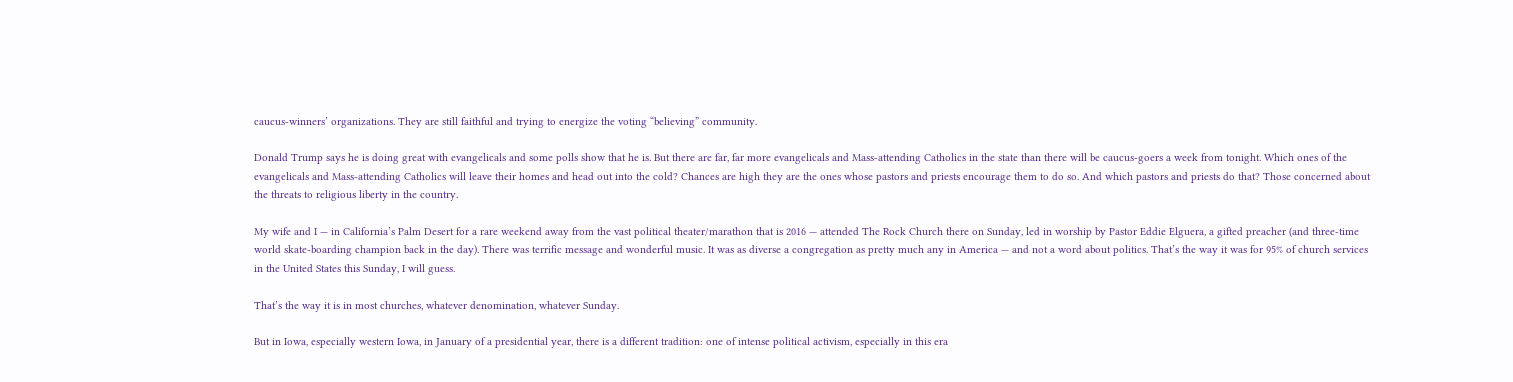caucus-winners’ organizations. They are still faithful and trying to energize the voting “believing” community.

Donald Trump says he is doing great with evangelicals and some polls show that he is. But there are far, far more evangelicals and Mass-attending Catholics in the state than there will be caucus-goers a week from tonight. Which ones of the evangelicals and Mass-attending Catholics will leave their homes and head out into the cold? Chances are high they are the ones whose pastors and priests encourage them to do so. And which pastors and priests do that? Those concerned about the threats to religious liberty in the country.

My wife and I — in California’s Palm Desert for a rare weekend away from the vast political theater/marathon that is 2016 — attended The Rock Church there on Sunday, led in worship by Pastor Eddie Elguera, a gifted preacher (and three-time world skate-boarding champion back in the day). There was terrific message and wonderful music. It was as diverse a congregation as pretty much any in America — and not a word about politics. That’s the way it was for 95% of church services in the United States this Sunday, I will guess.

That’s the way it is in most churches, whatever denomination, whatever Sunday.

But in Iowa, especially western Iowa, in January of a presidential year, there is a different tradition: one of intense political activism, especially in this era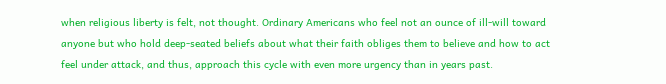when religious liberty is felt, not thought. Ordinary Americans who feel not an ounce of ill-will toward anyone but who hold deep-seated beliefs about what their faith obliges them to believe and how to act feel under attack, and thus, approach this cycle with even more urgency than in years past.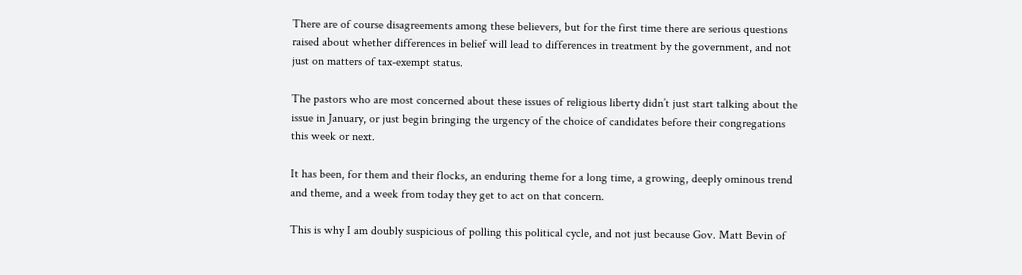There are of course disagreements among these believers, but for the first time there are serious questions raised about whether differences in belief will lead to differences in treatment by the government, and not just on matters of tax-exempt status.

The pastors who are most concerned about these issues of religious liberty didn’t just start talking about the issue in January, or just begin bringing the urgency of the choice of candidates before their congregations this week or next.

It has been, for them and their flocks, an enduring theme for a long time, a growing, deeply ominous trend and theme, and a week from today they get to act on that concern.

This is why I am doubly suspicious of polling this political cycle, and not just because Gov. Matt Bevin of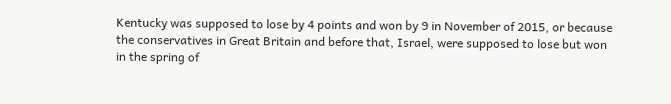Kentucky was supposed to lose by 4 points and won by 9 in November of 2015, or because the conservatives in Great Britain and before that, Israel, were supposed to lose but won in the spring of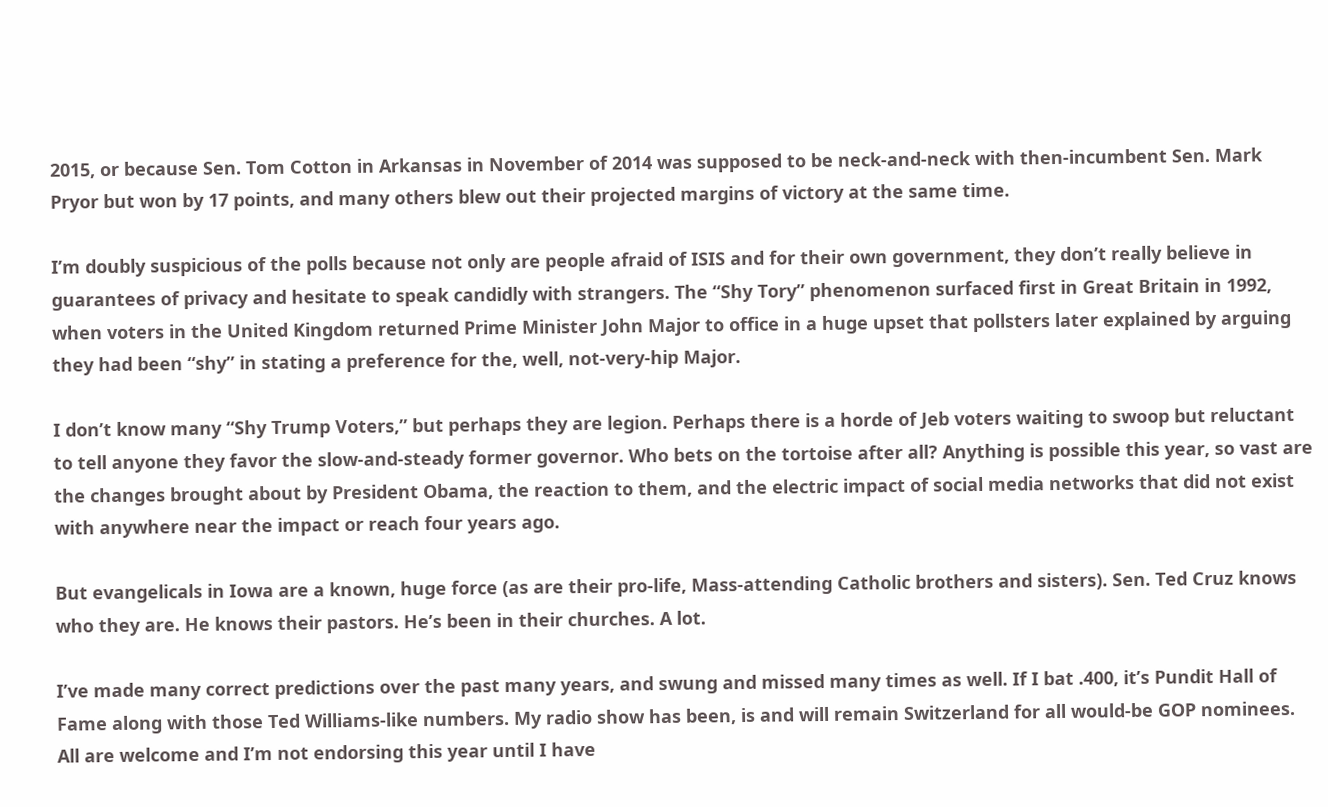2015, or because Sen. Tom Cotton in Arkansas in November of 2014 was supposed to be neck-and-neck with then-incumbent Sen. Mark Pryor but won by 17 points, and many others blew out their projected margins of victory at the same time.

I’m doubly suspicious of the polls because not only are people afraid of ISIS and for their own government, they don’t really believe in guarantees of privacy and hesitate to speak candidly with strangers. The “Shy Tory” phenomenon surfaced first in Great Britain in 1992, when voters in the United Kingdom returned Prime Minister John Major to office in a huge upset that pollsters later explained by arguing they had been “shy” in stating a preference for the, well, not-very-hip Major.

I don’t know many “Shy Trump Voters,” but perhaps they are legion. Perhaps there is a horde of Jeb voters waiting to swoop but reluctant to tell anyone they favor the slow-and-steady former governor. Who bets on the tortoise after all? Anything is possible this year, so vast are the changes brought about by President Obama, the reaction to them, and the electric impact of social media networks that did not exist with anywhere near the impact or reach four years ago.

But evangelicals in Iowa are a known, huge force (as are their pro-life, Mass-attending Catholic brothers and sisters). Sen. Ted Cruz knows who they are. He knows their pastors. He’s been in their churches. A lot.

I’ve made many correct predictions over the past many years, and swung and missed many times as well. If I bat .400, it’s Pundit Hall of Fame along with those Ted Williams-like numbers. My radio show has been, is and will remain Switzerland for all would-be GOP nominees. All are welcome and I’m not endorsing this year until I have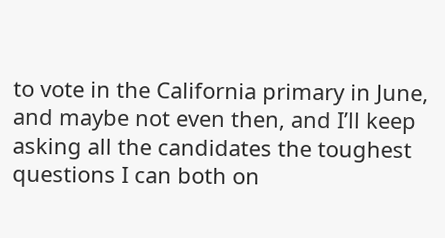to vote in the California primary in June, and maybe not even then, and I’ll keep asking all the candidates the toughest questions I can both on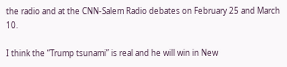the radio and at the CNN-Salem Radio debates on February 25 and March 10.

I think the “Trump tsunami” is real and he will win in New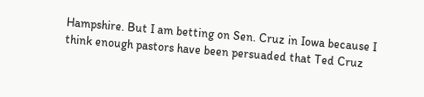Hampshire. But I am betting on Sen. Cruz in Iowa because I think enough pastors have been persuaded that Ted Cruz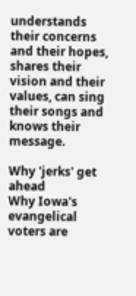understands their concerns and their hopes, shares their vision and their values, can sing their songs and knows their message.

Why 'jerks' get ahead
Why Iowa's evangelical voters are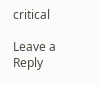critical

Leave a Reply